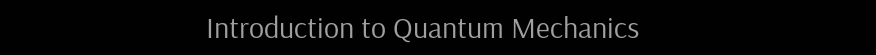Introduction to Quantum Mechanics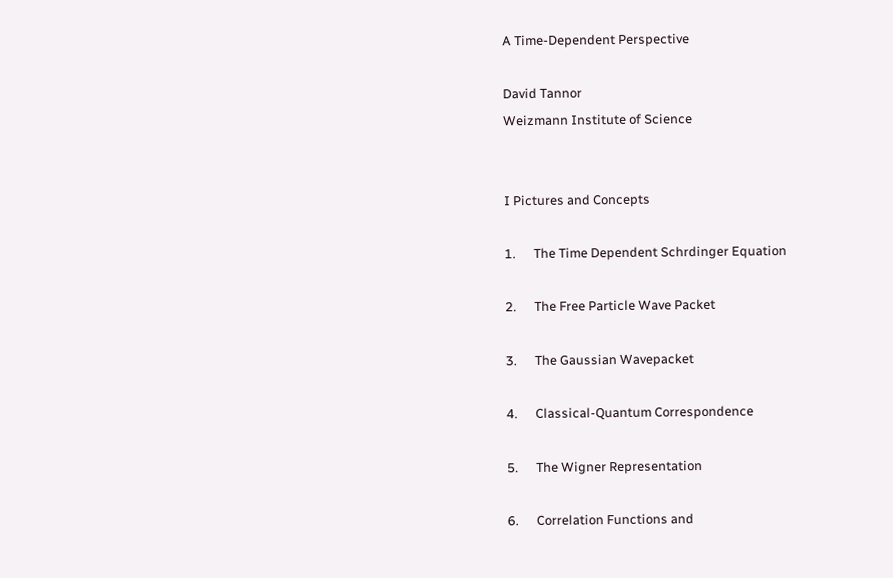A Time-Dependent Perspective

David Tannor
Weizmann Institute of Science


I Pictures and Concepts

1.      The Time Dependent Schrdinger Equation

2.      The Free Particle Wave Packet

3.      The Gaussian Wavepacket

4.      Classical-Quantum Correspondence

5.      The Wigner Representation

6.      Correlation Functions and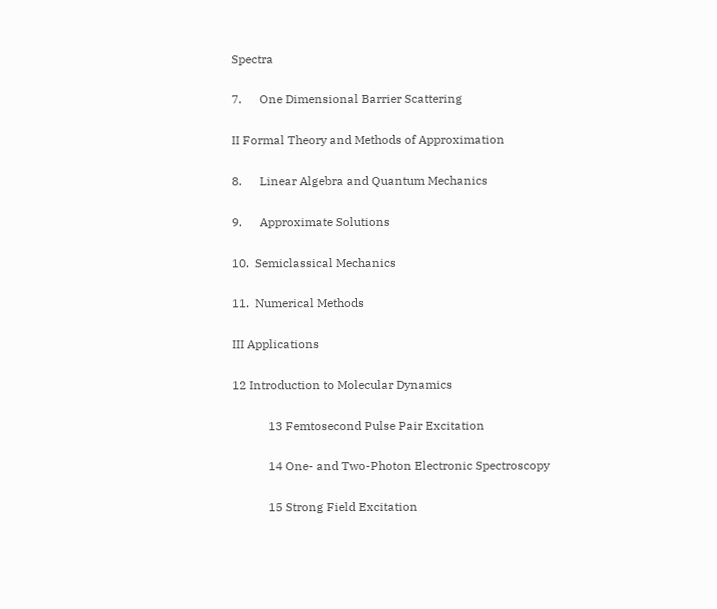Spectra

7.      One Dimensional Barrier Scattering

II Formal Theory and Methods of Approximation

8.      Linear Algebra and Quantum Mechanics

9.      Approximate Solutions

10.  Semiclassical Mechanics

11.  Numerical Methods

III Applications

12 Introduction to Molecular Dynamics

            13 Femtosecond Pulse Pair Excitation

            14 One- and Two-Photon Electronic Spectroscopy

            15 Strong Field Excitation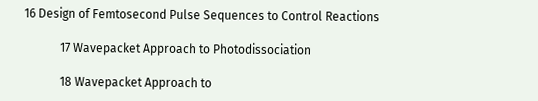16 Design of Femtosecond Pulse Sequences to Control Reactions

            17 Wavepacket Approach to Photodissociation

            18 Wavepacket Approach to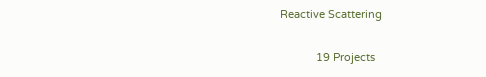Reactive Scattering

            19 Projects